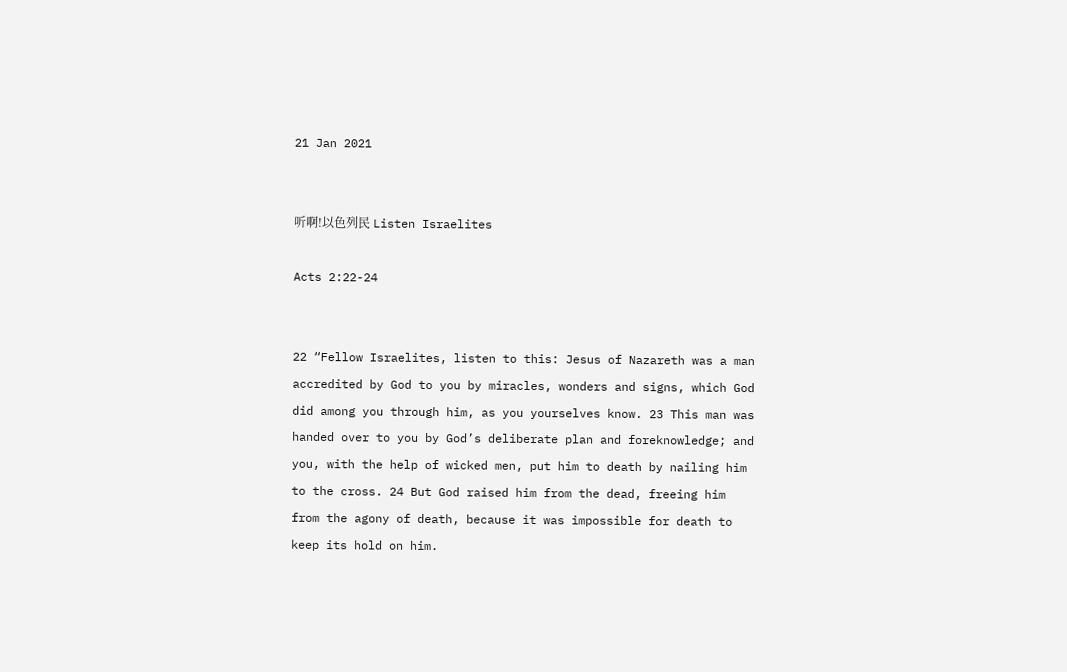21 Jan 2021


听啊!以色列民 Listen Israelites

Acts 2:22-24


22 “Fellow Israelites, listen to this: Jesus of Nazareth was a man accredited by God to you by miracles, wonders and signs, which God did among you through him, as you yourselves know. 23 This man was handed over to you by God’s deliberate plan and foreknowledge; and you, with the help of wicked men, put him to death by nailing him to the cross. 24 But God raised him from the dead, freeing him from the agony of death, because it was impossible for death to keep its hold on him.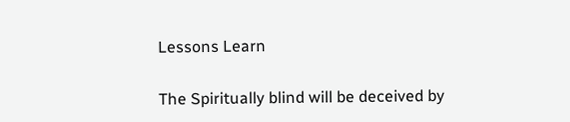Lessons Learn

The Spiritually blind will be deceived by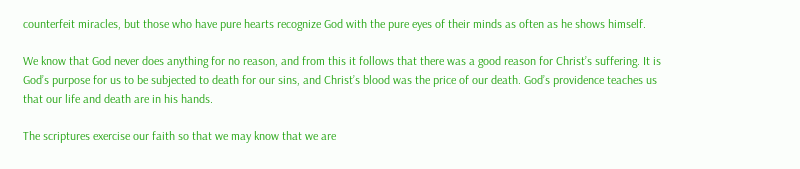counterfeit miracles, but those who have pure hearts recognize God with the pure eyes of their minds as often as he shows himself.

We know that God never does anything for no reason, and from this it follows that there was a good reason for Christ’s suffering. It is God’s purpose for us to be subjected to death for our sins, and Christ’s blood was the price of our death. God’s providence teaches us that our life and death are in his hands.

The scriptures exercise our faith so that we may know that we are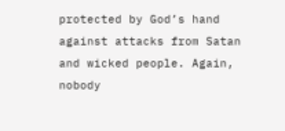protected by God’s hand against attacks from Satan and wicked people. Again, nobody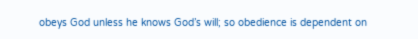obeys God unless he knows God’s will; so obedience is dependent on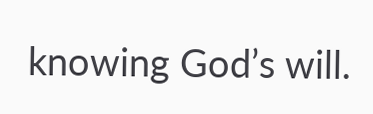knowing God’s will.